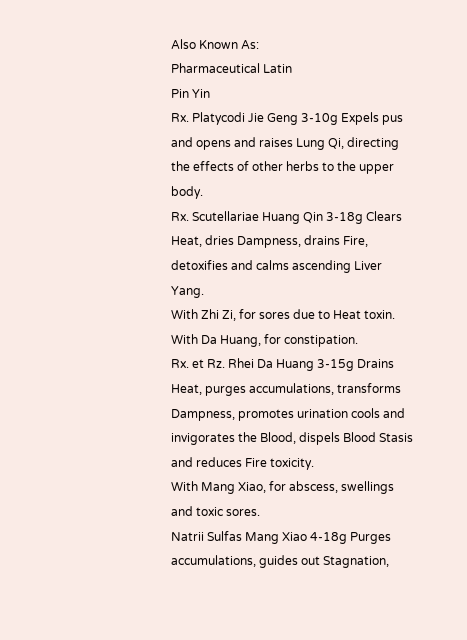Also Known As:
Pharmaceutical Latin
Pin Yin
Rx. Platycodi Jie Geng 3-10g Expels pus and opens and raises Lung Qi, directing the effects of other herbs to the upper body.
Rx. Scutellariae Huang Qin 3-18g Clears Heat, dries Dampness, drains Fire, detoxifies and calms ascending Liver Yang.
With Zhi Zi, for sores due to Heat toxin.
With Da Huang, for constipation.
Rx. et Rz. Rhei Da Huang 3-15g Drains Heat, purges accumulations, transforms Dampness, promotes urination cools and invigorates the Blood, dispels Blood Stasis and reduces Fire toxicity.
With Mang Xiao, for abscess, swellings and toxic sores.
Natrii Sulfas Mang Xiao 4-18g Purges accumulations, guides out Stagnation,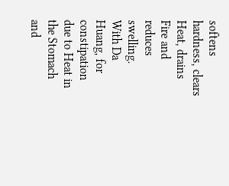softens hardness, clears Heat, drains Fire and reduces swelling.
With Da Huang, for constipation due to Heat in the Stomach and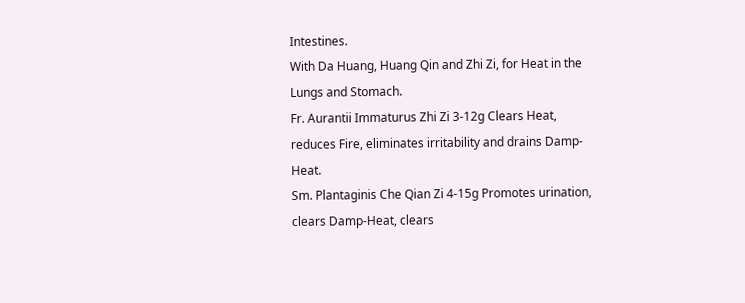Intestines.
With Da Huang, Huang Qin and Zhi Zi, for Heat in the Lungs and Stomach.
Fr. Aurantii Immaturus Zhi Zi 3-12g Clears Heat, reduces Fire, eliminates irritability and drains Damp-Heat.
Sm. Plantaginis Che Qian Zi 4-15g Promotes urination, clears Damp-Heat, clears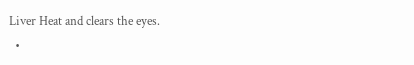Liver Heat and clears the eyes.
  •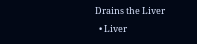Drains the Liver
  • Liver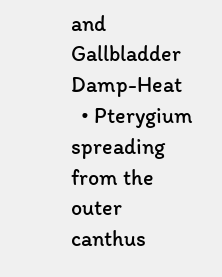and Gallbladder Damp-Heat
  • Pterygium spreading from the outer canthus